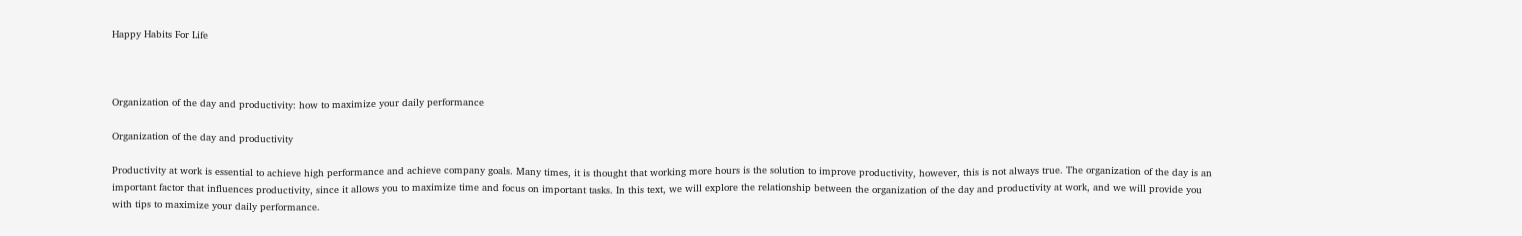Happy Habits For Life



Organization of the day and productivity: how to maximize your daily performance

Organization of the day and productivity

Productivity at work is essential to achieve high performance and achieve company goals. Many times, it is thought that working more hours is the solution to improve productivity, however, this is not always true. The organization of the day is an important factor that influences productivity, since it allows you to maximize time and focus on important tasks. In this text, we will explore the relationship between the organization of the day and productivity at work, and we will provide you with tips to maximize your daily performance.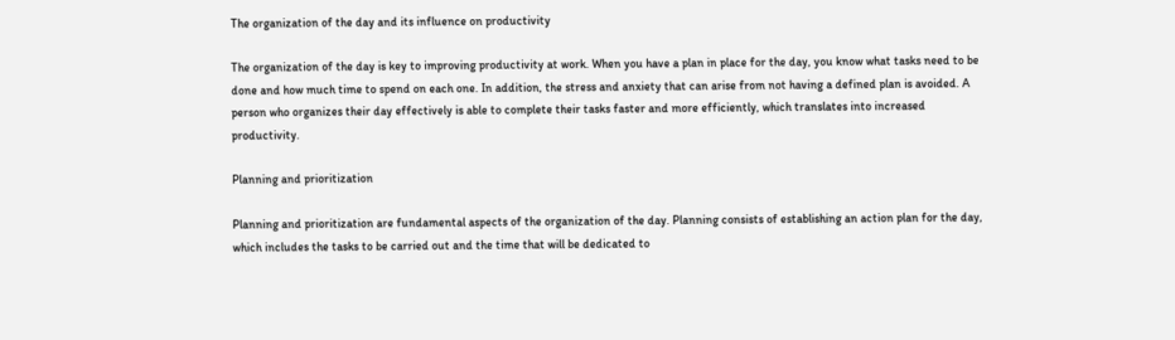The organization of the day and its influence on productivity

The organization of the day is key to improving productivity at work. When you have a plan in place for the day, you know what tasks need to be done and how much time to spend on each one. In addition, the stress and anxiety that can arise from not having a defined plan is avoided. A person who organizes their day effectively is able to complete their tasks faster and more efficiently, which translates into increased productivity.

Planning and prioritization

Planning and prioritization are fundamental aspects of the organization of the day. Planning consists of establishing an action plan for the day, which includes the tasks to be carried out and the time that will be dedicated to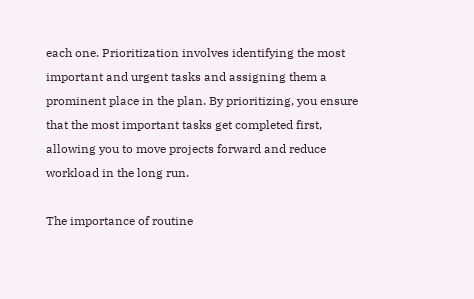each one. Prioritization involves identifying the most important and urgent tasks and assigning them a prominent place in the plan. By prioritizing, you ensure that the most important tasks get completed first, allowing you to move projects forward and reduce workload in the long run.

The importance of routine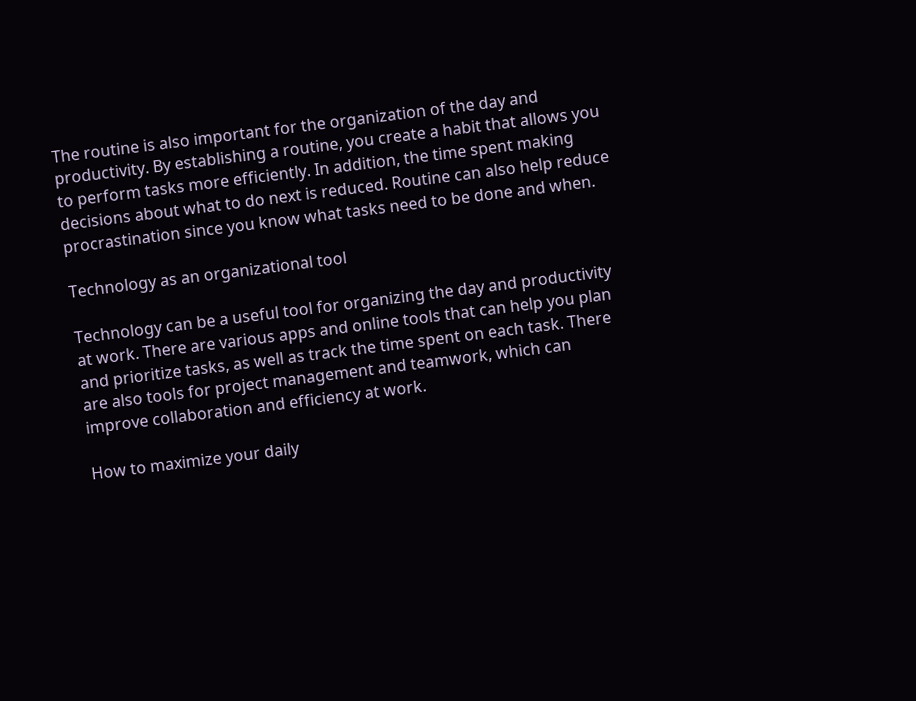The routine is also important for the organization of the day and productivity. By establishing a routine, you create a habit that allows you to perform tasks more efficiently. In addition, the time spent making decisions about what to do next is reduced. Routine can also help reduce procrastination since you know what tasks need to be done and when.

Technology as an organizational tool

Technology can be a useful tool for organizing the day and productivity at work. There are various apps and online tools that can help you plan and prioritize tasks, as well as track the time spent on each task. There are also tools for project management and teamwork, which can improve collaboration and efficiency at work.

How to maximize your daily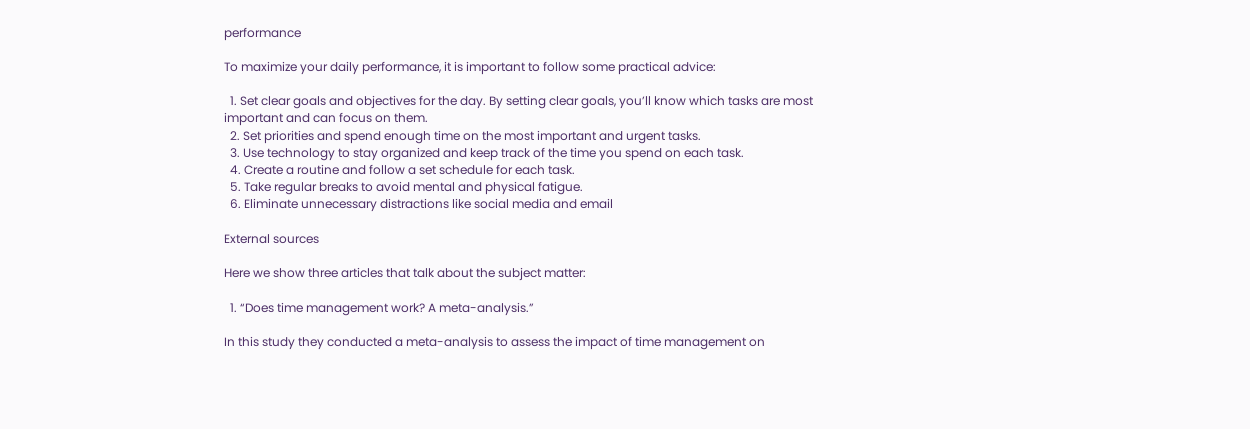performance

To maximize your daily performance, it is important to follow some practical advice:

  1. Set clear goals and objectives for the day. By setting clear goals, you’ll know which tasks are most important and can focus on them.
  2. Set priorities and spend enough time on the most important and urgent tasks.
  3. Use technology to stay organized and keep track of the time you spend on each task.
  4. Create a routine and follow a set schedule for each task.
  5. Take regular breaks to avoid mental and physical fatigue.
  6. Eliminate unnecessary distractions like social media and email

External sources

Here we show three articles that talk about the subject matter:

  1. “Does time management work? A meta-analysis.”

In this study they conducted a meta-analysis to assess the impact of time management on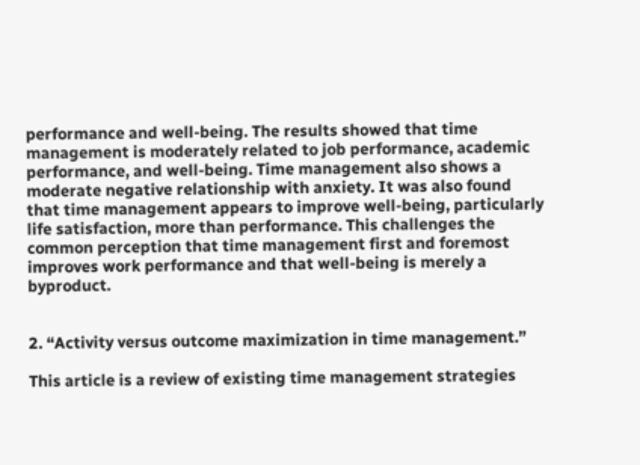performance and well-being. The results showed that time management is moderately related to job performance, academic performance, and well-being. Time management also shows a moderate negative relationship with anxiety. It was also found that time management appears to improve well-being, particularly life satisfaction, more than performance. This challenges the common perception that time management first and foremost improves work performance and that well-being is merely a byproduct.


2. “Activity versus outcome maximization in time management.”

This article is a review of existing time management strategies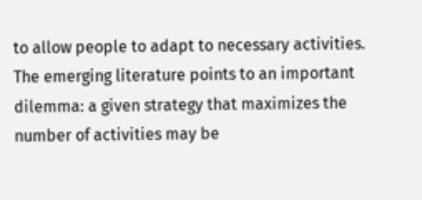to allow people to adapt to necessary activities. The emerging literature points to an important dilemma: a given strategy that maximizes the number of activities may be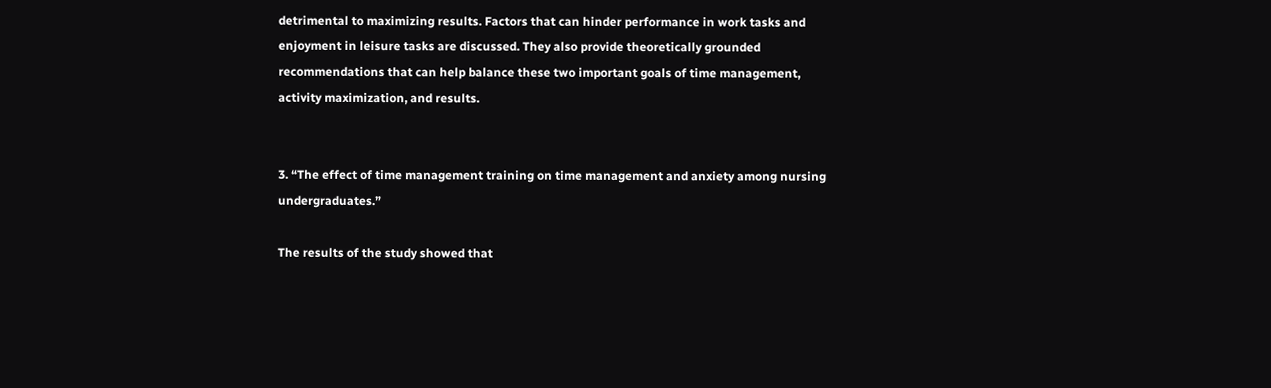detrimental to maximizing results. Factors that can hinder performance in work tasks and enjoyment in leisure tasks are discussed. They also provide theoretically grounded recommendations that can help balance these two important goals of time management, activity maximization, and results.


3. “The effect of time management training on time management and anxiety among nursing undergraduates.”

The results of the study showed that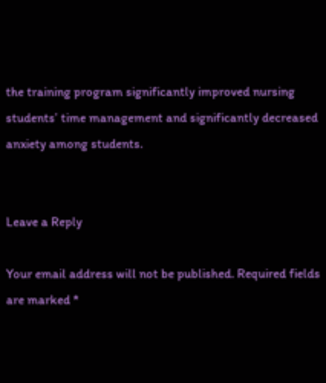the training program significantly improved nursing students’ time management and significantly decreased anxiety among students.


Leave a Reply

Your email address will not be published. Required fields are marked *